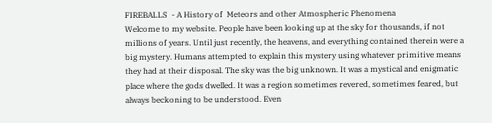FIREBALLS  - A History of  Meteors and other Atmospheric Phenomena
Welcome to my website. People have been looking up at the sky for thousands, if not millions of years. Until just recently, the heavens, and everything contained therein were a big mystery. Humans attempted to explain this mystery using whatever primitive means they had at their disposal. The sky was the big unknown. It was a mystical and enigmatic place where the gods dwelled. It was a region sometimes revered, sometimes feared, but always beckoning to be understood. Even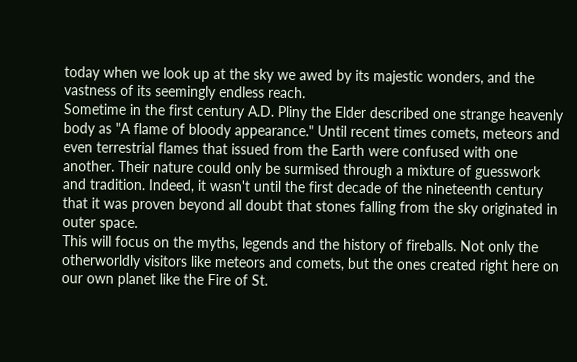today when we look up at the sky we awed by its majestic wonders, and the vastness of its seemingly endless reach.
Sometime in the first century A.D. Pliny the Elder described one strange heavenly body as "A flame of bloody appearance." Until recent times comets, meteors and even terrestrial flames that issued from the Earth were confused with one another. Their nature could only be surmised through a mixture of guesswork and tradition. Indeed, it wasn't until the first decade of the nineteenth century that it was proven beyond all doubt that stones falling from the sky originated in outer space.
This will focus on the myths, legends and the history of fireballs. Not only the otherworldly visitors like meteors and comets, but the ones created right here on our own planet like the Fire of St.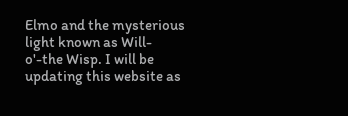Elmo and the mysterious light known as Will-o'-the Wisp. I will be updating this website as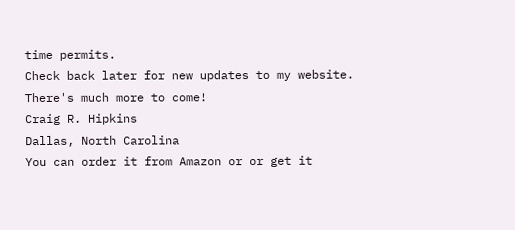time permits.
Check back later for new updates to my website. There's much more to come!
Craig R. Hipkins
Dallas, North Carolina
You can order it from Amazon or or get it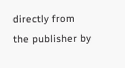directly from the publisher by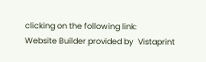clicking on the following link:
Website Builder provided by  Vistaprint